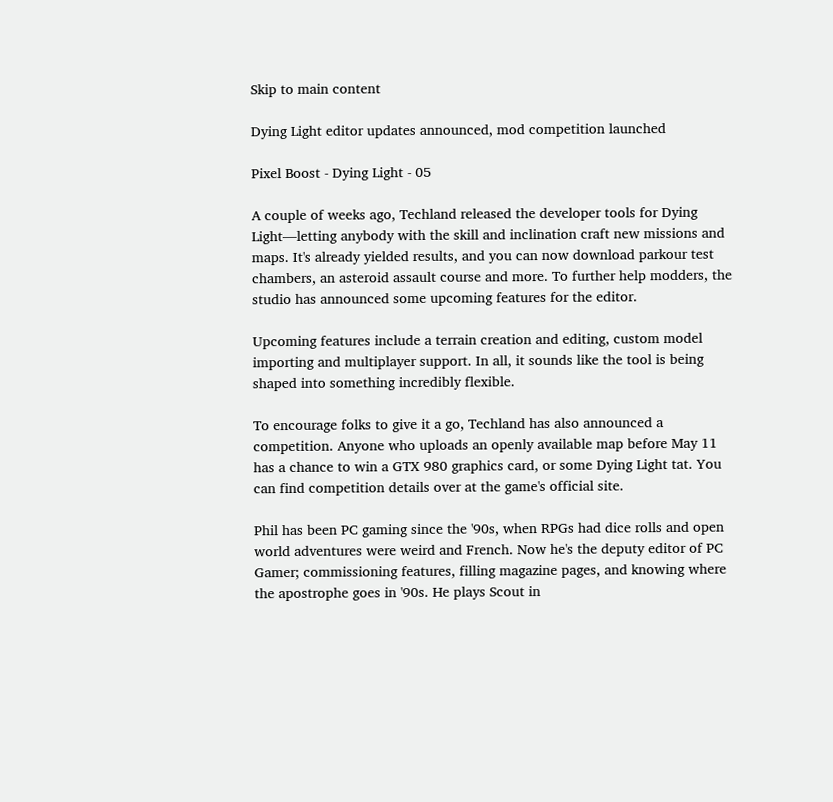Skip to main content

Dying Light editor updates announced, mod competition launched

Pixel Boost - Dying Light - 05

A couple of weeks ago, Techland released the developer tools for Dying Light—letting anybody with the skill and inclination craft new missions and maps. It's already yielded results, and you can now download parkour test chambers, an asteroid assault course and more. To further help modders, the studio has announced some upcoming features for the editor.

Upcoming features include a terrain creation and editing, custom model importing and multiplayer support. In all, it sounds like the tool is being shaped into something incredibly flexible.

To encourage folks to give it a go, Techland has also announced a competition. Anyone who uploads an openly available map before May 11 has a chance to win a GTX 980 graphics card, or some Dying Light tat. You can find competition details over at the game's official site.

Phil has been PC gaming since the '90s, when RPGs had dice rolls and open world adventures were weird and French. Now he's the deputy editor of PC Gamer; commissioning features, filling magazine pages, and knowing where the apostrophe goes in '90s. He plays Scout in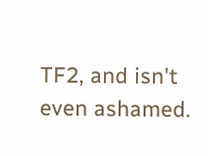TF2, and isn't even ashamed.